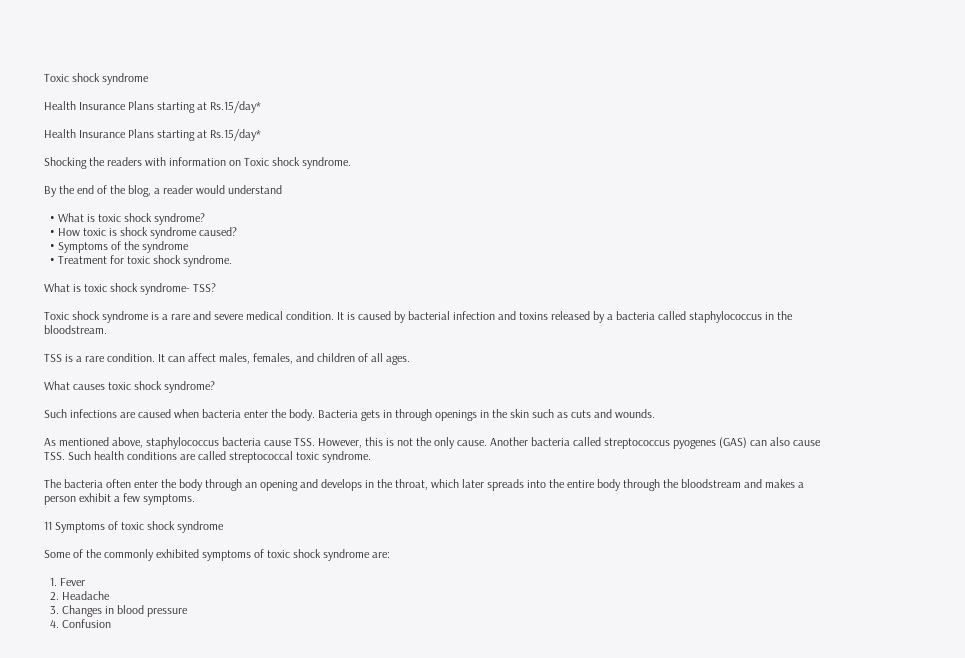Toxic shock syndrome

Health Insurance Plans starting at Rs.15/day*

Health Insurance Plans starting at Rs.15/day*

Shocking the readers with information on Toxic shock syndrome.

By the end of the blog, a reader would understand

  • What is toxic shock syndrome?
  • How toxic is shock syndrome caused?
  • Symptoms of the syndrome
  • Treatment for toxic shock syndrome.

What is toxic shock syndrome- TSS?

Toxic shock syndrome is a rare and severe medical condition. It is caused by bacterial infection and toxins released by a bacteria called staphylococcus in the bloodstream.

TSS is a rare condition. It can affect males, females, and children of all ages.

What causes toxic shock syndrome?

Such infections are caused when bacteria enter the body. Bacteria gets in through openings in the skin such as cuts and wounds.

As mentioned above, staphylococcus bacteria cause TSS. However, this is not the only cause. Another bacteria called streptococcus pyogenes (GAS) can also cause TSS. Such health conditions are called streptococcal toxic syndrome.

The bacteria often enter the body through an opening and develops in the throat, which later spreads into the entire body through the bloodstream and makes a person exhibit a few symptoms.

11 Symptoms of toxic shock syndrome

Some of the commonly exhibited symptoms of toxic shock syndrome are:

  1. Fever
  2. Headache
  3. Changes in blood pressure
  4. Confusion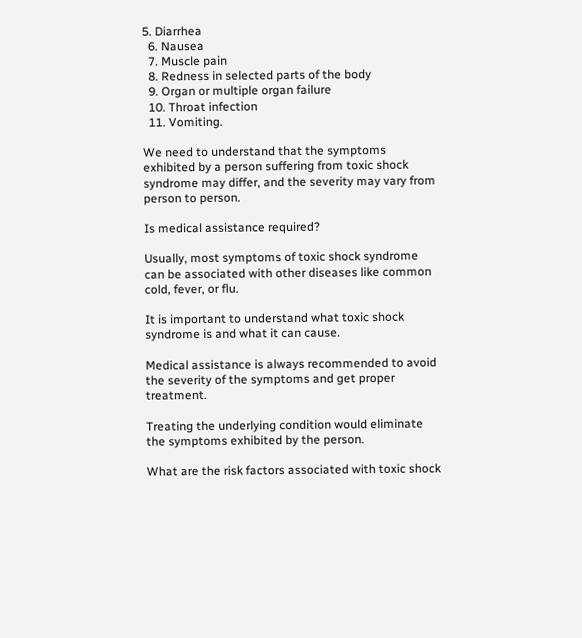5. Diarrhea
  6. Nausea
  7. Muscle pain
  8. Redness in selected parts of the body
  9. Organ or multiple organ failure
  10. Throat infection
  11. Vomiting.

We need to understand that the symptoms exhibited by a person suffering from toxic shock syndrome may differ, and the severity may vary from person to person.

Is medical assistance required?

Usually, most symptoms of toxic shock syndrome can be associated with other diseases like common cold, fever, or flu.

It is important to understand what toxic shock syndrome is and what it can cause.

Medical assistance is always recommended to avoid the severity of the symptoms and get proper treatment.

Treating the underlying condition would eliminate the symptoms exhibited by the person.

What are the risk factors associated with toxic shock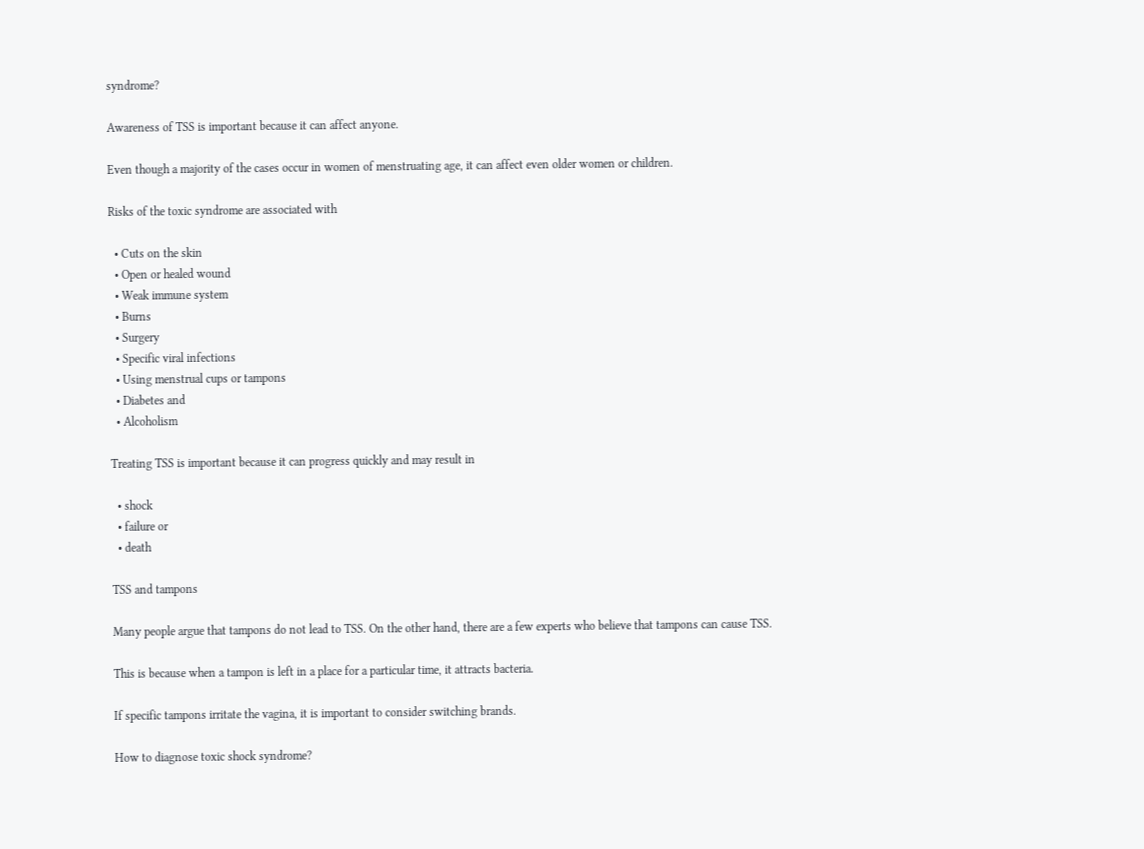syndrome?

Awareness of TSS is important because it can affect anyone.

Even though a majority of the cases occur in women of menstruating age, it can affect even older women or children.

Risks of the toxic syndrome are associated with

  • Cuts on the skin
  • Open or healed wound
  • Weak immune system
  • Burns
  • Surgery
  • Specific viral infections
  • Using menstrual cups or tampons
  • Diabetes and
  • Alcoholism

Treating TSS is important because it can progress quickly and may result in

  • shock
  • failure or
  • death

TSS and tampons

Many people argue that tampons do not lead to TSS. On the other hand, there are a few experts who believe that tampons can cause TSS.

This is because when a tampon is left in a place for a particular time, it attracts bacteria.

If specific tampons irritate the vagina, it is important to consider switching brands.

How to diagnose toxic shock syndrome?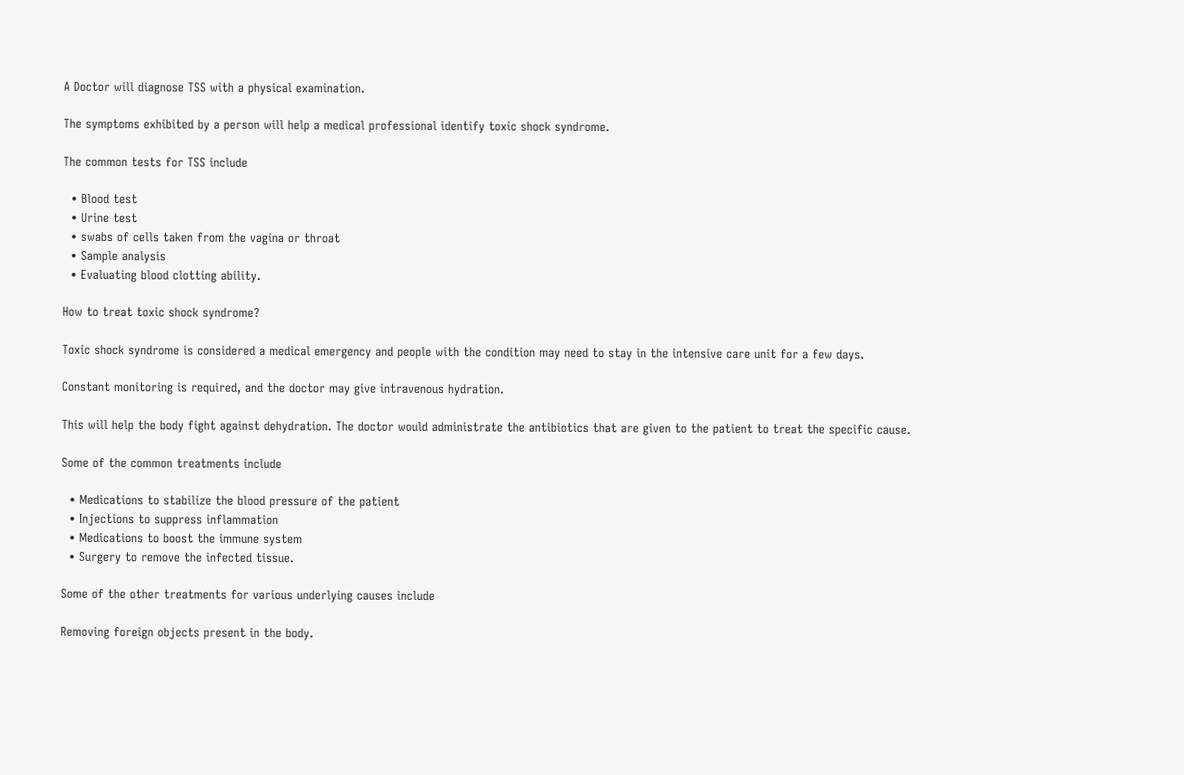A Doctor will diagnose TSS with a physical examination.

The symptoms exhibited by a person will help a medical professional identify toxic shock syndrome.

The common tests for TSS include

  • Blood test
  • Urine test
  • swabs of cells taken from the vagina or throat
  • Sample analysis
  • Evaluating blood clotting ability.

How to treat toxic shock syndrome?

Toxic shock syndrome is considered a medical emergency and people with the condition may need to stay in the intensive care unit for a few days.

Constant monitoring is required, and the doctor may give intravenous hydration.

This will help the body fight against dehydration. The doctor would administrate the antibiotics that are given to the patient to treat the specific cause.

Some of the common treatments include

  • Medications to stabilize the blood pressure of the patient
  • Injections to suppress inflammation
  • Medications to boost the immune system
  • Surgery to remove the infected tissue.

Some of the other treatments for various underlying causes include

Removing foreign objects present in the body.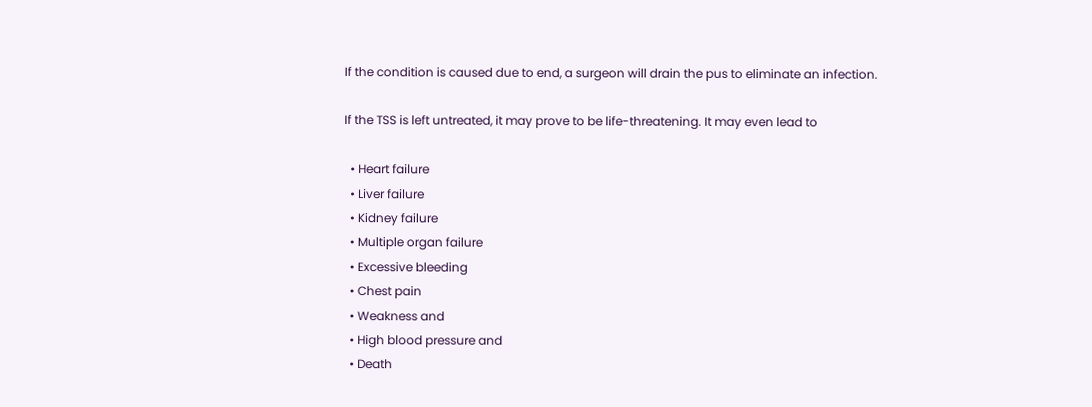If the condition is caused due to end, a surgeon will drain the pus to eliminate an infection.

If the TSS is left untreated, it may prove to be life-threatening. It may even lead to

  • Heart failure
  • Liver failure
  • Kidney failure
  • Multiple organ failure
  • Excessive bleeding
  • Chest pain
  • Weakness and
  • High blood pressure and
  • Death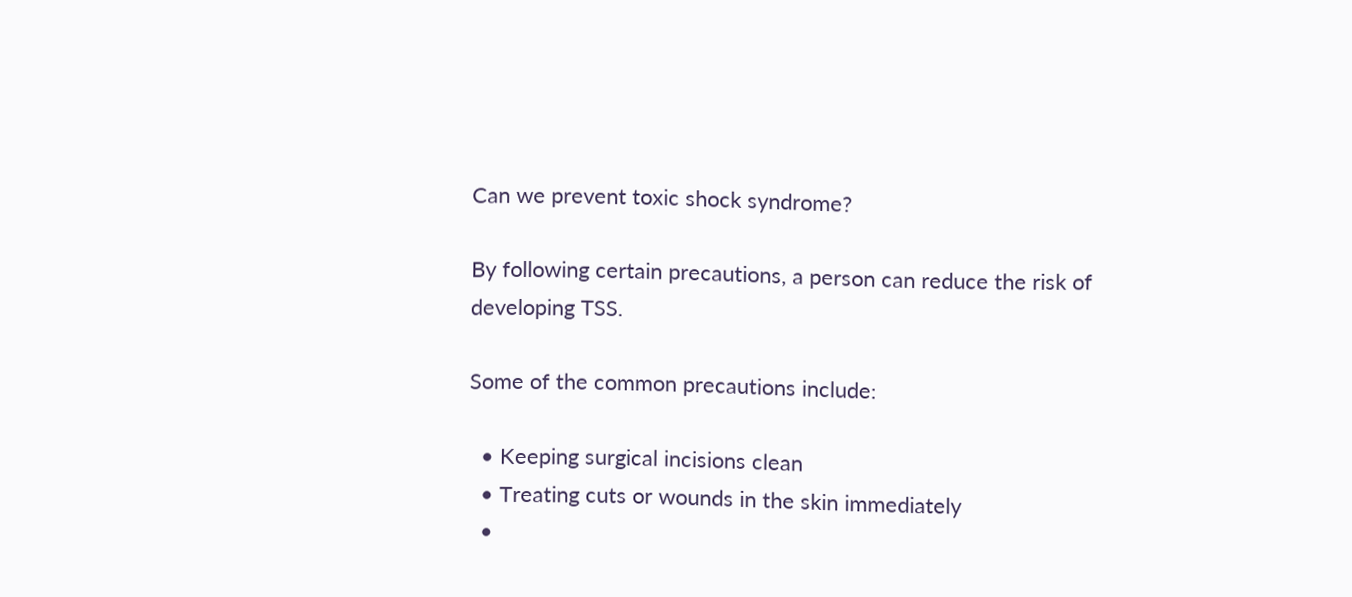Can we prevent toxic shock syndrome?

By following certain precautions, a person can reduce the risk of developing TSS.

Some of the common precautions include:

  • Keeping surgical incisions clean
  • Treating cuts or wounds in the skin immediately
  •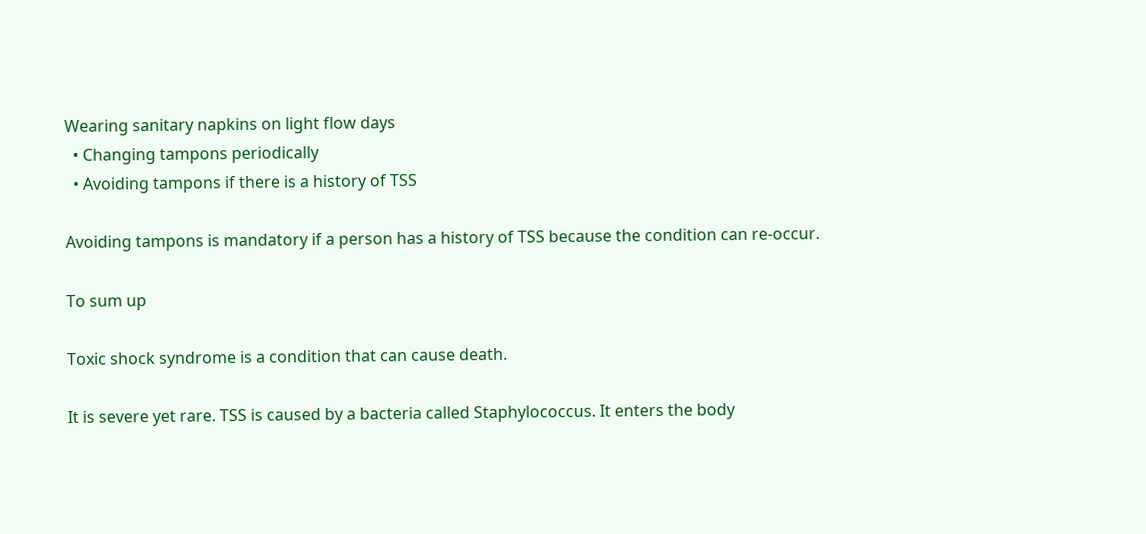Wearing sanitary napkins on light flow days
  • Changing tampons periodically
  • Avoiding tampons if there is a history of TSS

Avoiding tampons is mandatory if a person has a history of TSS because the condition can re-occur.

To sum up

Toxic shock syndrome is a condition that can cause death.

It is severe yet rare. TSS is caused by a bacteria called Staphylococcus. It enters the body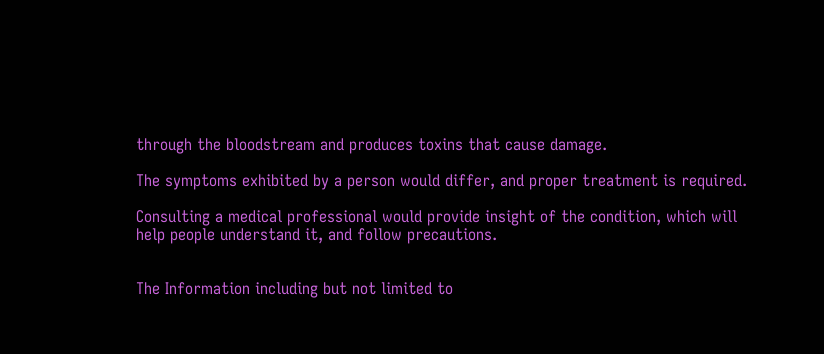through the bloodstream and produces toxins that cause damage.

The symptoms exhibited by a person would differ, and proper treatment is required.

Consulting a medical professional would provide insight of the condition, which will help people understand it, and follow precautions.


The Information including but not limited to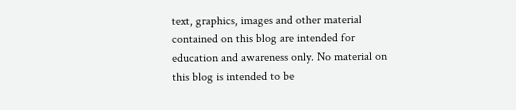text, graphics, images and other material contained on this blog are intended for education and awareness only. No material on this blog is intended to be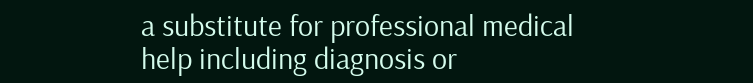a substitute for professional medical help including diagnosis or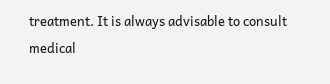treatment. It is always advisable to consult medical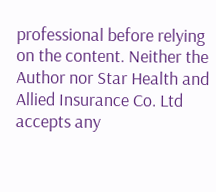professional before relying on the content. Neither the Author nor Star Health and Allied Insurance Co. Ltd accepts any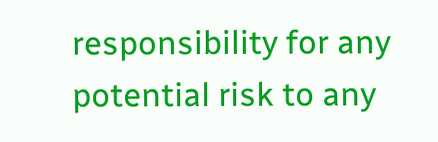responsibility for any potential risk to any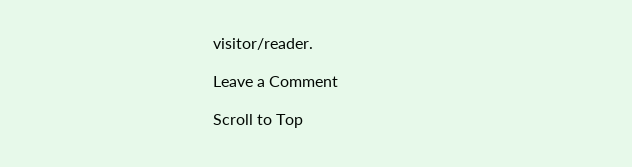visitor/reader.

Leave a Comment

Scroll to Top